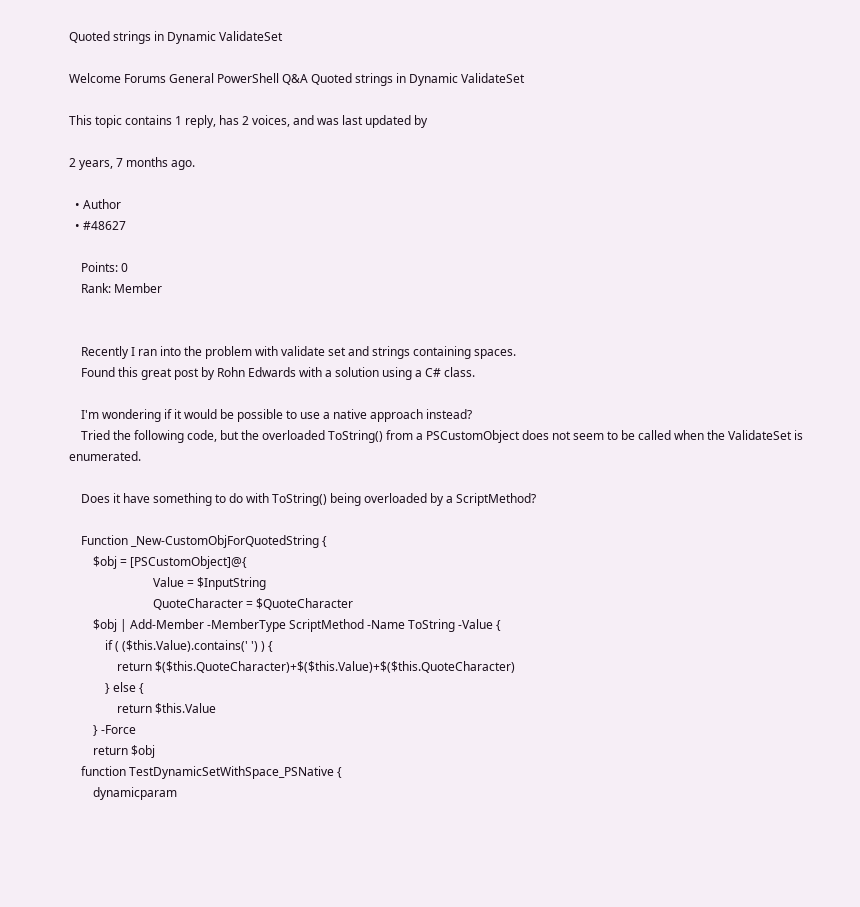Quoted strings in Dynamic ValidateSet

Welcome Forums General PowerShell Q&A Quoted strings in Dynamic ValidateSet

This topic contains 1 reply, has 2 voices, and was last updated by

2 years, 7 months ago.

  • Author
  • #48627

    Points: 0
    Rank: Member


    Recently I ran into the problem with validate set and strings containing spaces.
    Found this great post by Rohn Edwards with a solution using a C# class.

    I'm wondering if it would be possible to use a native approach instead?
    Tried the following code, but the overloaded ToString() from a PSCustomObject does not seem to be called when the ValidateSet is enumerated.

    Does it have something to do with ToString() being overloaded by a ScriptMethod?

    Function _New-CustomObjForQuotedString {
        $obj = [PSCustomObject]@{
                            Value = $InputString
                            QuoteCharacter = $QuoteCharacter
        $obj | Add-Member -MemberType ScriptMethod -Name ToString -Value {
            if ( ($this.Value).contains(' ') ) {
                return $($this.QuoteCharacter)+$($this.Value)+$($this.QuoteCharacter)
            } else {
                return $this.Value
        } -Force
        return $obj
    function TestDynamicSetWithSpace_PSNative {
        dynamicparam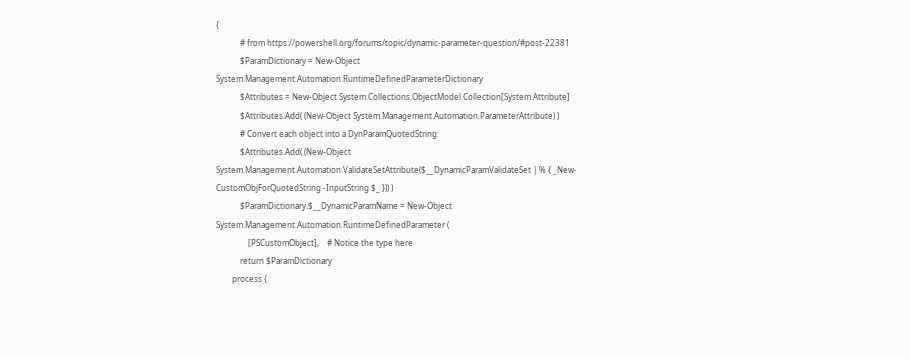{
            # from https://powershell.org/forums/topic/dynamic-parameter-question/#post-22381
            $ParamDictionary = New-Object System.Management.Automation.RuntimeDefinedParameterDictionary
            $Attributes = New-Object System.Collections.ObjectModel.Collection[System.Attribute]
            $Attributes.Add( (New-Object System.Management.Automation.ParameterAttribute) )
            # Convert each object into a DynParamQuotedString:
            $Attributes.Add( (New-Object System.Management.Automation.ValidateSetAttribute($__DynamicParamValidateSet | % { _New-CustomObjForQuotedString -InputString $_ })) )
            $ParamDictionary.$__DynamicParamName = New-Object System.Management.Automation.RuntimeDefinedParameter (
                [PSCustomObject],    # Notice the type here
            return $ParamDictionary
        process {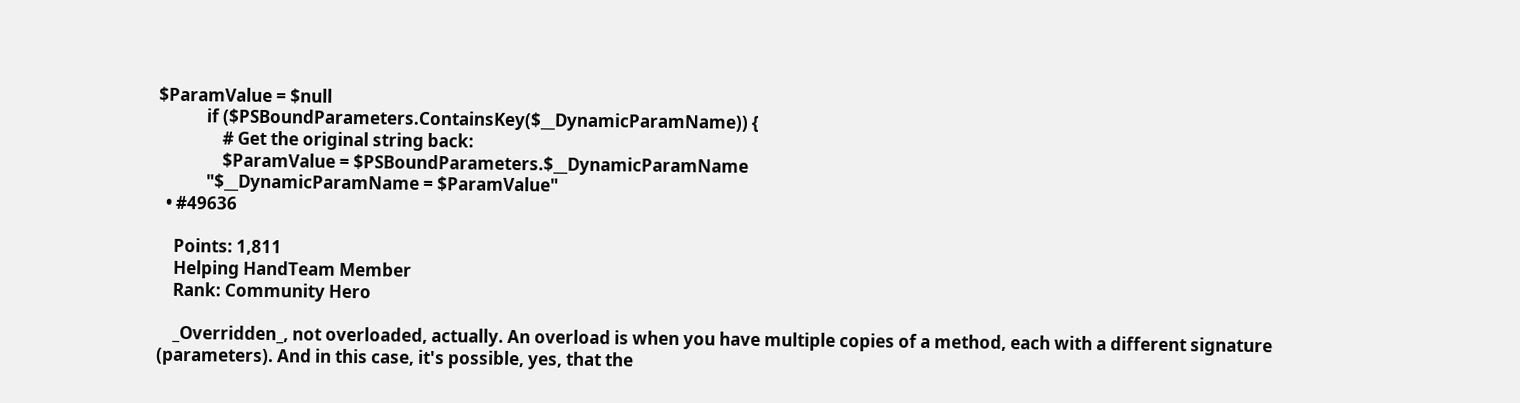$ParamValue = $null
            if ($PSBoundParameters.ContainsKey($__DynamicParamName)) {
                # Get the original string back:
                $ParamValue = $PSBoundParameters.$__DynamicParamName
            "$__DynamicParamName = $ParamValue"
  • #49636

    Points: 1,811
    Helping HandTeam Member
    Rank: Community Hero

    _Overridden_, not overloaded, actually. An overload is when you have multiple copies of a method, each with a different signature (parameters). And in this case, it's possible, yes, that the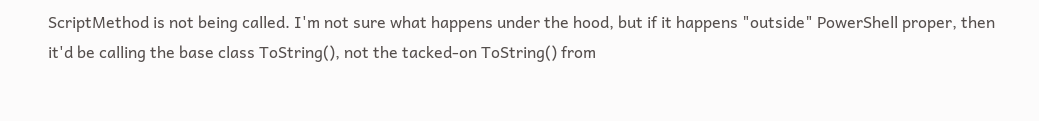ScriptMethod is not being called. I'm not sure what happens under the hood, but if it happens "outside" PowerShell proper, then it'd be calling the base class ToString(), not the tacked-on ToString() from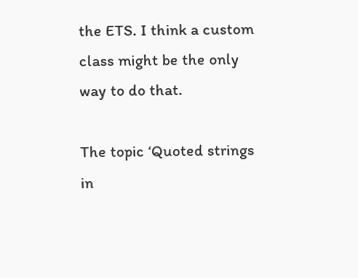the ETS. I think a custom class might be the only way to do that.

The topic ‘Quoted strings in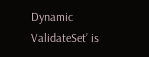Dynamic ValidateSet’ is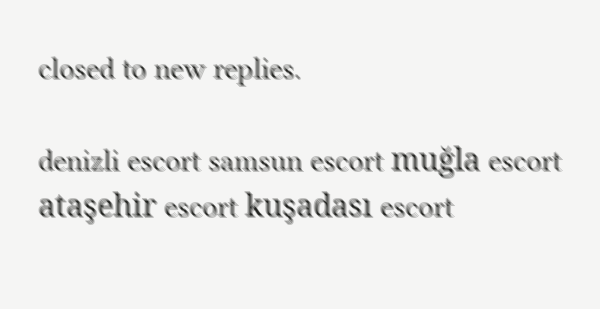closed to new replies.

denizli escort samsun escort muğla escort ataşehir escort kuşadası escort